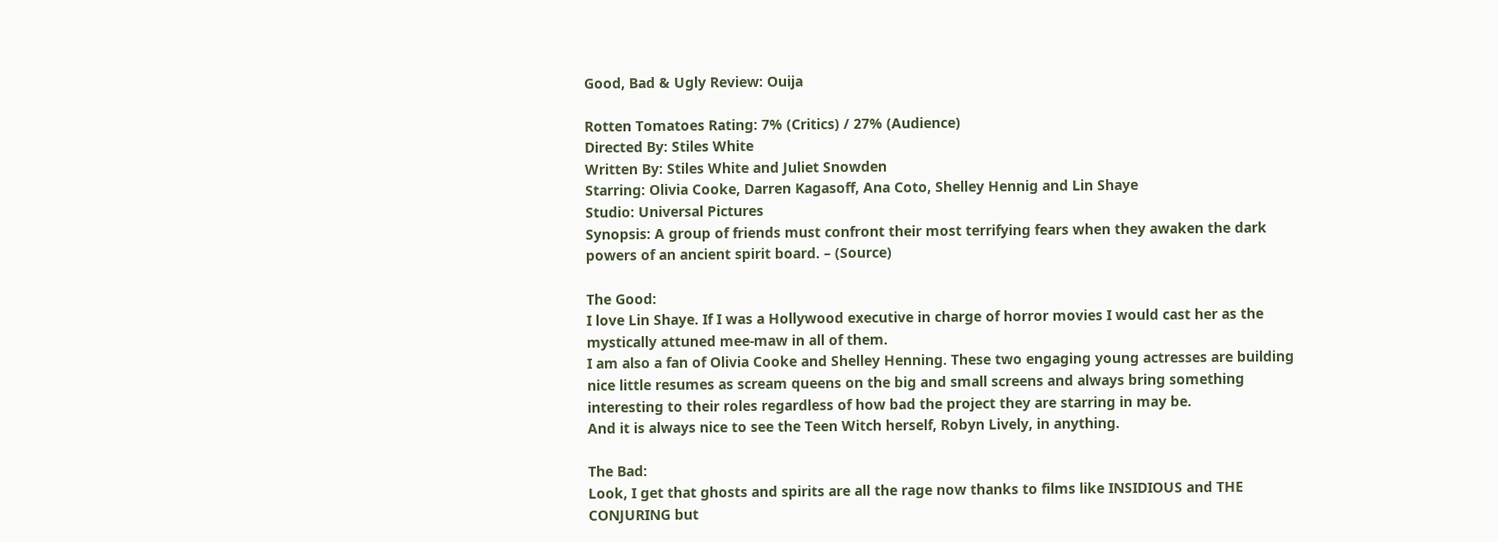Good, Bad & Ugly Review: Ouija

Rotten Tomatoes Rating: 7% (Critics) / 27% (Audience)
Directed By: Stiles White
Written By: Stiles White and Juliet Snowden
Starring: Olivia Cooke, Darren Kagasoff, Ana Coto, Shelley Hennig and Lin Shaye
Studio: Universal Pictures
Synopsis: A group of friends must confront their most terrifying fears when they awaken the dark powers of an ancient spirit board. – (Source)

The Good:
I love Lin Shaye. If I was a Hollywood executive in charge of horror movies I would cast her as the mystically attuned mee-maw in all of them.
I am also a fan of Olivia Cooke and Shelley Henning. These two engaging young actresses are building nice little resumes as scream queens on the big and small screens and always bring something interesting to their roles regardless of how bad the project they are starring in may be.
And it is always nice to see the Teen Witch herself, Robyn Lively, in anything.

The Bad:
Look, I get that ghosts and spirits are all the rage now thanks to films like INSIDIOUS and THE CONJURING but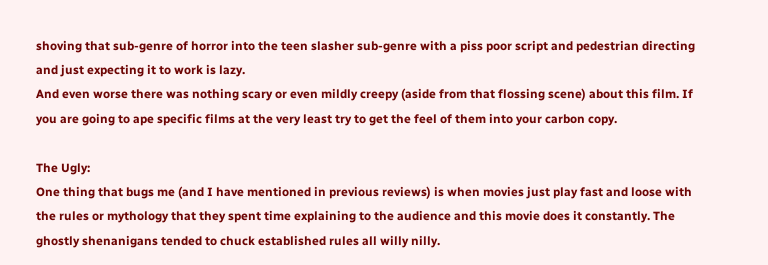shoving that sub-genre of horror into the teen slasher sub-genre with a piss poor script and pedestrian directing and just expecting it to work is lazy.
And even worse there was nothing scary or even mildly creepy (aside from that flossing scene) about this film. If you are going to ape specific films at the very least try to get the feel of them into your carbon copy.

The Ugly:
One thing that bugs me (and I have mentioned in previous reviews) is when movies just play fast and loose with the rules or mythology that they spent time explaining to the audience and this movie does it constantly. The ghostly shenanigans tended to chuck established rules all willy nilly.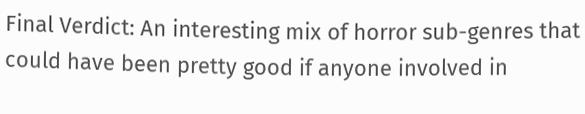Final Verdict: An interesting mix of horror sub-genres that could have been pretty good if anyone involved in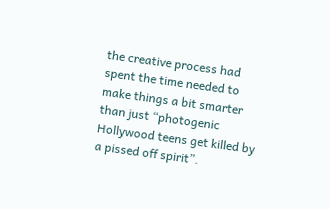the creative process had spent the time needed to make things a bit smarter than just “photogenic Hollywood teens get killed by a pissed off spirit”.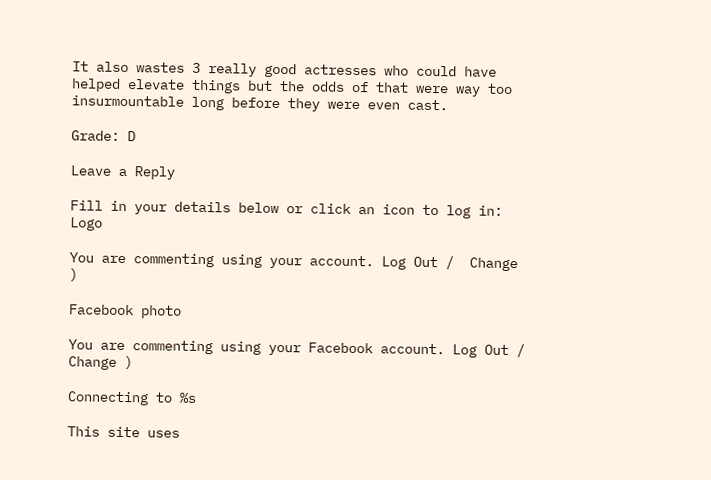It also wastes 3 really good actresses who could have helped elevate things but the odds of that were way too insurmountable long before they were even cast.

Grade: D

Leave a Reply

Fill in your details below or click an icon to log in: Logo

You are commenting using your account. Log Out /  Change )

Facebook photo

You are commenting using your Facebook account. Log Out /  Change )

Connecting to %s

This site uses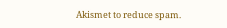Akismet to reduce spam.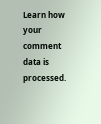Learn how your comment data is processed.